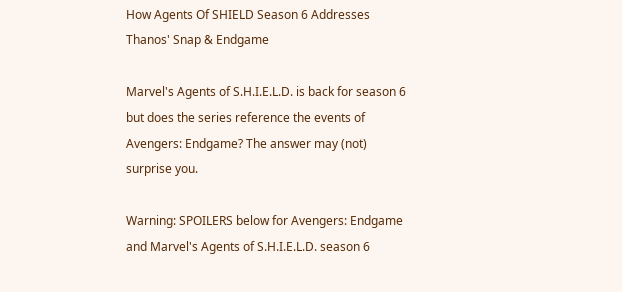How Agents Of SHIELD Season 6 Addresses Thanos' Snap & Endgame

Marvel's Agents of S.H.I.E.L.D. is back for season 6 but does the series reference the events of Avengers: Endgame? The answer may (not) surprise you.

Warning: SPOILERS below for Avengers: Endgame and Marvel's Agents of S.H.I.E.L.D. season 6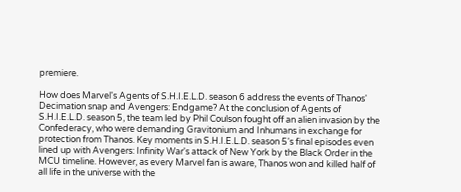premiere.

How does Marvel's Agents of S.H.I.E.L.D. season 6 address the events of Thanos' Decimation snap and Avengers: Endgame? At the conclusion of Agents of S.H.I.E.L.D. season 5, the team led by Phil Coulson fought off an alien invasion by the Confederacy, who were demanding Gravitonium and Inhumans in exchange for protection from Thanos. Key moments in S.H.I.E.L.D. season 5's final episodes even lined up with Avengers: Infinity War's attack of New York by the Black Order in the MCU timeline. However, as every Marvel fan is aware, Thanos won and killed half of all life in the universe with the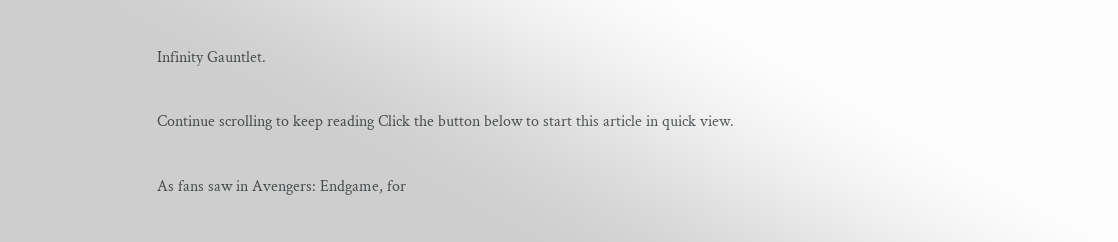Infinity Gauntlet.

Continue scrolling to keep reading Click the button below to start this article in quick view.

As fans saw in Avengers: Endgame, for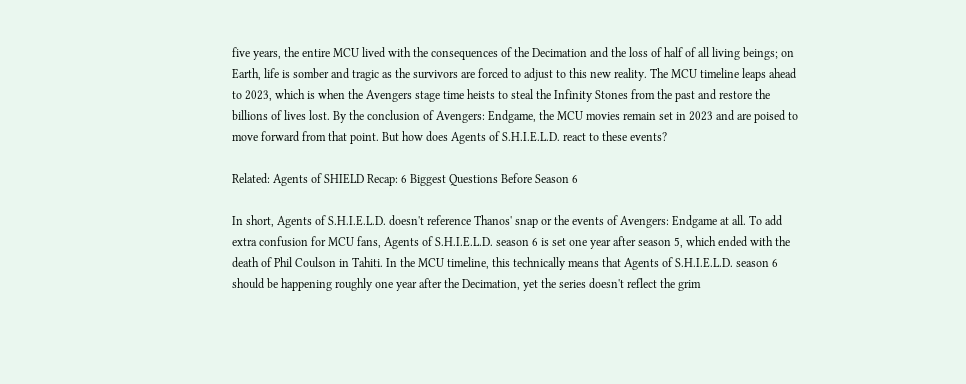five years, the entire MCU lived with the consequences of the Decimation and the loss of half of all living beings; on Earth, life is somber and tragic as the survivors are forced to adjust to this new reality. The MCU timeline leaps ahead to 2023, which is when the Avengers stage time heists to steal the Infinity Stones from the past and restore the billions of lives lost. By the conclusion of Avengers: Endgame, the MCU movies remain set in 2023 and are poised to move forward from that point. But how does Agents of S.H.I.E.L.D. react to these events?

Related: Agents of SHIELD Recap: 6 Biggest Questions Before Season 6

In short, Agents of S.H.I.E.L.D. doesn't reference Thanos' snap or the events of Avengers: Endgame at all. To add extra confusion for MCU fans, Agents of S.H.I.E.L.D. season 6 is set one year after season 5, which ended with the death of Phil Coulson in Tahiti. In the MCU timeline, this technically means that Agents of S.H.I.E.L.D. season 6 should be happening roughly one year after the Decimation, yet the series doesn't reflect the grim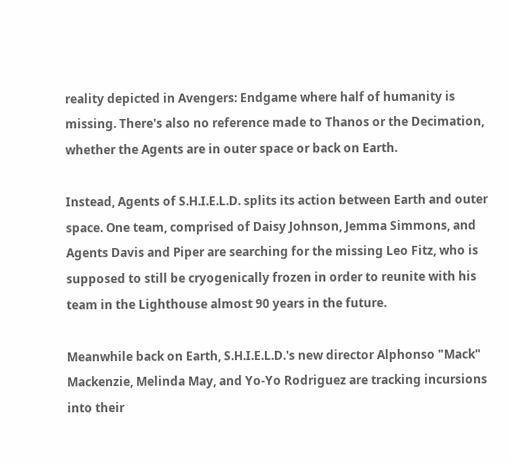reality depicted in Avengers: Endgame where half of humanity is missing. There's also no reference made to Thanos or the Decimation, whether the Agents are in outer space or back on Earth.

Instead, Agents of S.H.I.E.L.D. splits its action between Earth and outer space. One team, comprised of Daisy Johnson, Jemma Simmons, and Agents Davis and Piper are searching for the missing Leo Fitz, who is supposed to still be cryogenically frozen in order to reunite with his team in the Lighthouse almost 90 years in the future.

Meanwhile back on Earth, S.H.I.E.L.D.'s new director Alphonso "Mack" Mackenzie, Melinda May, and Yo-Yo Rodriguez are tracking incursions into their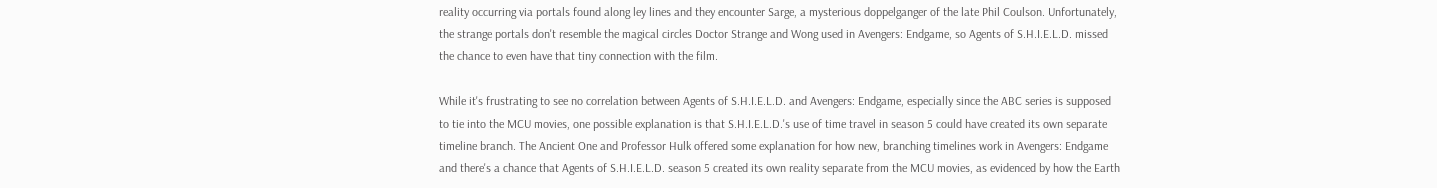reality occurring via portals found along ley lines and they encounter Sarge, a mysterious doppelganger of the late Phil Coulson. Unfortunately, the strange portals don't resemble the magical circles Doctor Strange and Wong used in Avengers: Endgame, so Agents of S.H.I.E.L.D. missed the chance to even have that tiny connection with the film.

While it's frustrating to see no correlation between Agents of S.H.I.E.L.D. and Avengers: Endgame, especially since the ABC series is supposed to tie into the MCU movies, one possible explanation is that S.H.I.E.L.D.'s use of time travel in season 5 could have created its own separate timeline branch. The Ancient One and Professor Hulk offered some explanation for how new, branching timelines work in Avengers: Endgame and there's a chance that Agents of S.H.I.E.L.D. season 5 created its own reality separate from the MCU movies, as evidenced by how the Earth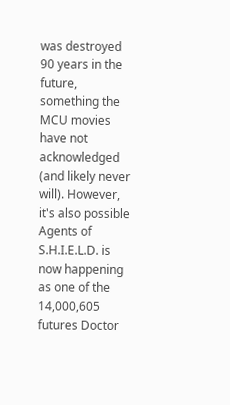was destroyed 90 years in the future, something the MCU movies have not acknowledged (and likely never will). However, it's also possible Agents of S.H.I.E.L.D. is now happening as one of the 14,000,605 futures Doctor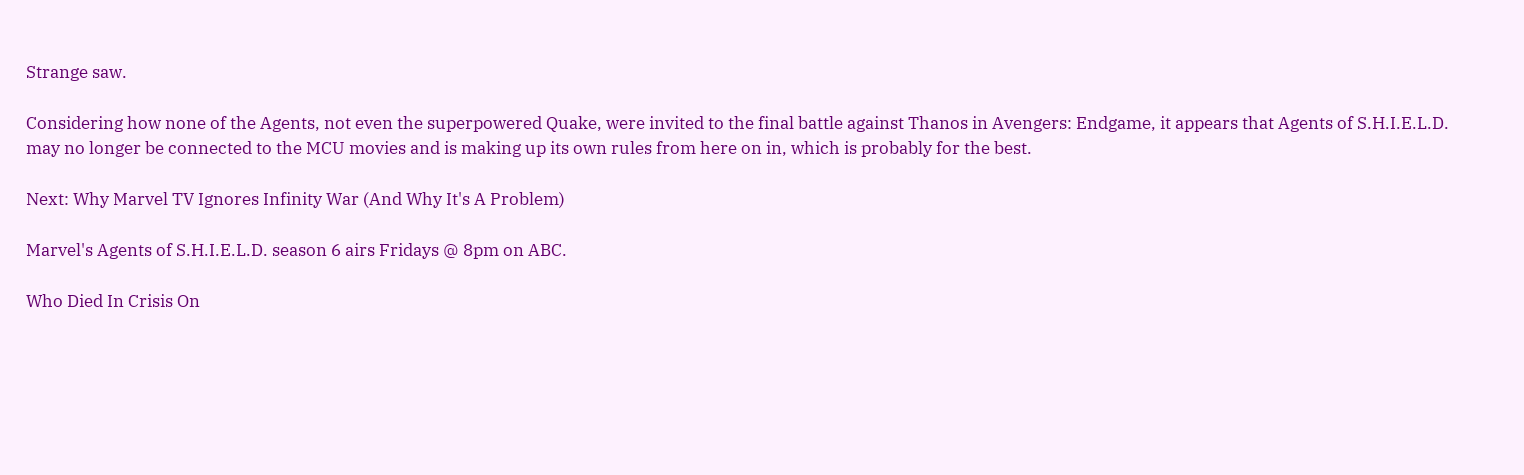Strange saw.

Considering how none of the Agents, not even the superpowered Quake, were invited to the final battle against Thanos in Avengers: Endgame, it appears that Agents of S.H.I.E.L.D. may no longer be connected to the MCU movies and is making up its own rules from here on in, which is probably for the best.

Next: Why Marvel TV Ignores Infinity War (And Why It's A Problem)

Marvel's Agents of S.H.I.E.L.D. season 6 airs Fridays @ 8pm on ABC.

Who Died In Crisis On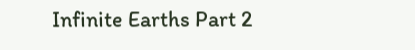Infinite Earths Part 2